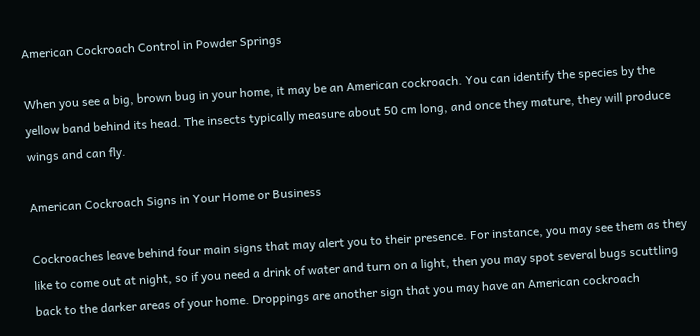American Cockroach Control in Powder Springs

When you see a big, brown bug in your home, it may be an American cockroach. You can identify the species by the yellow band behind its head. The insects typically measure about 50 cm long, and once they mature, they will produce wings and can fly.

American Cockroach Signs in Your Home or Business

Cockroaches leave behind four main signs that may alert you to their presence. For instance, you may see them as they like to come out at night, so if you need a drink of water and turn on a light, then you may spot several bugs scuttling back to the darker areas of your home. Droppings are another sign that you may have an American cockroach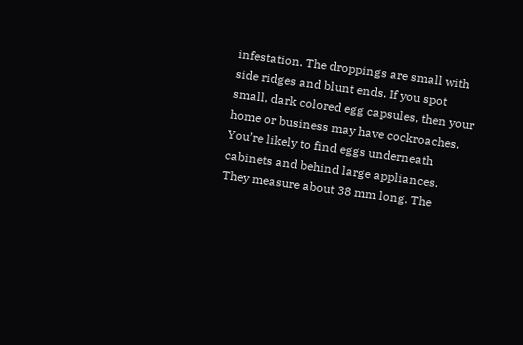infestation. The droppings are small with side ridges and blunt ends. If you spot small, dark colored egg capsules, then your home or business may have cockroaches. You’re likely to find eggs underneath cabinets and behind large appliances. They measure about 38 mm long. The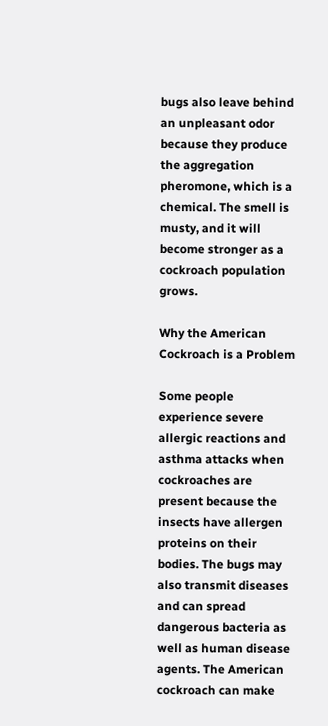bugs also leave behind an unpleasant odor because they produce the aggregation pheromone, which is a chemical. The smell is musty, and it will become stronger as a cockroach population grows.

Why the American Cockroach is a Problem

Some people experience severe allergic reactions and asthma attacks when cockroaches are present because the insects have allergen proteins on their bodies. The bugs may also transmit diseases and can spread dangerous bacteria as well as human disease agents. The American cockroach can make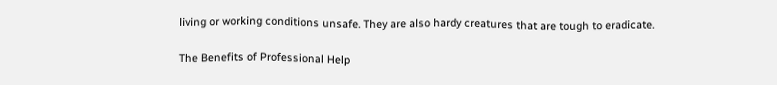living or working conditions unsafe. They are also hardy creatures that are tough to eradicate.

The Benefits of Professional Help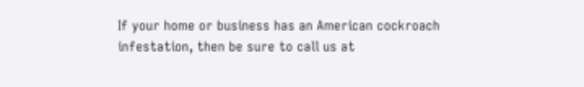If your home or business has an American cockroach infestation, then be sure to call us at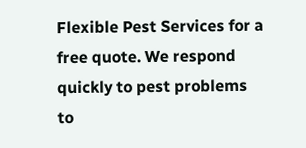Flexible Pest Services for a free quote. We respond quickly to pest problems to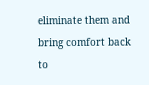eliminate them and bring comfort back to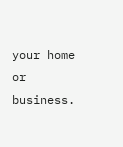your home or business.